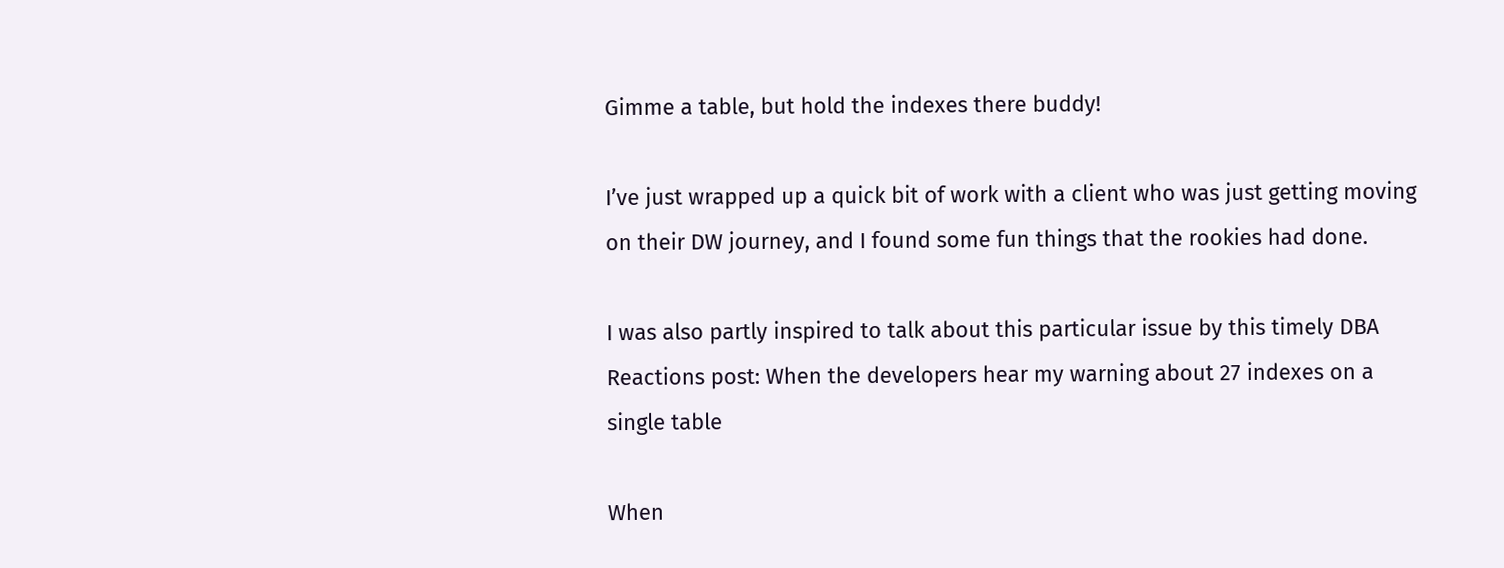Gimme a table, but hold the indexes there buddy!

I’ve just wrapped up a quick bit of work with a client who was just getting moving on their DW journey, and I found some fun things that the rookies had done.

I was also partly inspired to talk about this particular issue by this timely DBA Reactions post: When the developers hear my warning about 27 indexes on a single table

When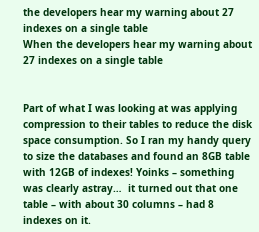the developers hear my warning about 27 indexes on a single table
When the developers hear my warning about 27 indexes on a single table


Part of what I was looking at was applying compression to their tables to reduce the disk space consumption. So I ran my handy query to size the databases and found an 8GB table with 12GB of indexes! Yoinks – something was clearly astray…  it turned out that one table – with about 30 columns – had 8 indexes on it.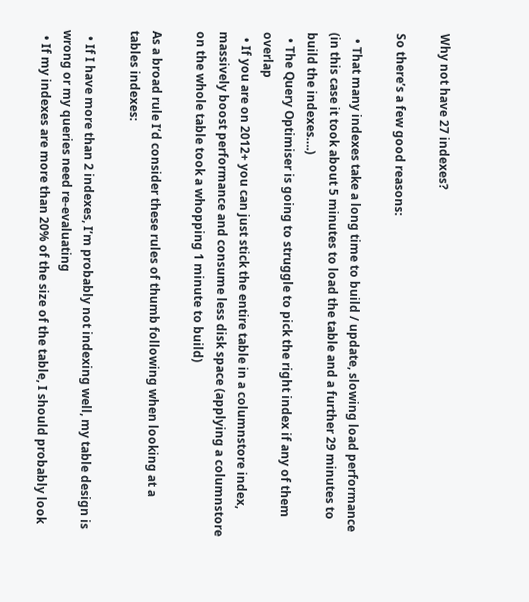Why not have 27 indexes?

So there’s a few good reasons:

  • That many indexes take a long time to build / update, slowing load performance (in this case it took about 5 minutes to load the table and a further 29 minutes to build the indexes….)
  • The Query Optimiser is going to struggle to pick the right index if any of them overlap
  • If you are on 2012+ you can just stick the entire table in a columnstore index, massively boost performance and consume less disk space (applying a columnstore on the whole table took a whopping 1 minute to build)

As a broad rule I’d consider these rules of thumb following when looking at a tables indexes:

  • If I have more than 2 indexes, I’m probably not indexing well, my table design is wrong or my queries need re-evaluating
  • If my indexes are more than 20% of the size of the table, I should probably look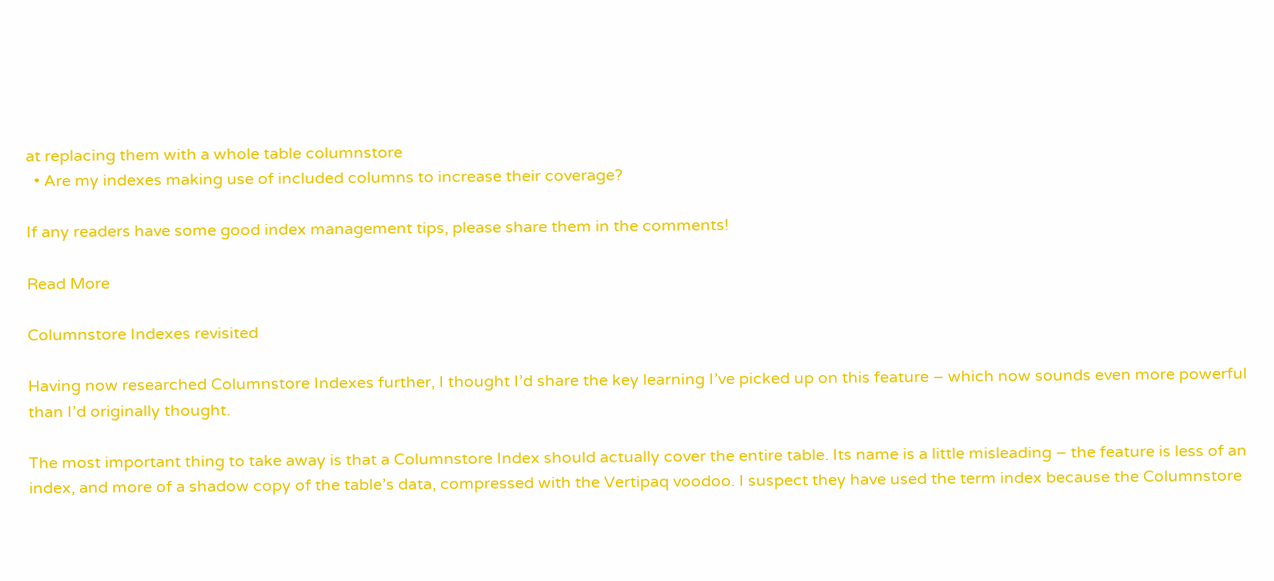at replacing them with a whole table columnstore
  • Are my indexes making use of included columns to increase their coverage?

If any readers have some good index management tips, please share them in the comments!

Read More

Columnstore Indexes revisited

Having now researched Columnstore Indexes further, I thought I’d share the key learning I’ve picked up on this feature – which now sounds even more powerful than I’d originally thought.

The most important thing to take away is that a Columnstore Index should actually cover the entire table. Its name is a little misleading – the feature is less of an index, and more of a shadow copy of the table’s data, compressed with the Vertipaq voodoo. I suspect they have used the term index because the Columnstore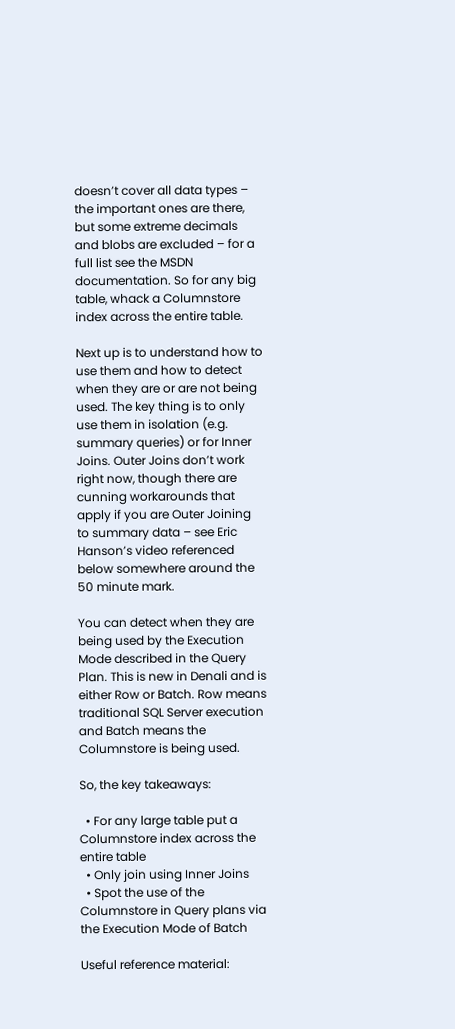doesn’t cover all data types – the important ones are there, but some extreme decimals and blobs are excluded – for a full list see the MSDN documentation. So for any big table, whack a Columnstore index across the entire table.

Next up is to understand how to use them and how to detect when they are or are not being used. The key thing is to only use them in isolation (e.g. summary queries) or for Inner Joins. Outer Joins don’t work right now, though there are cunning workarounds that apply if you are Outer Joining to summary data – see Eric Hanson’s video referenced below somewhere around the 50 minute mark.

You can detect when they are being used by the Execution Mode described in the Query Plan. This is new in Denali and is either Row or Batch. Row means traditional SQL Server execution and Batch means the Columnstore is being used.

So, the key takeaways:

  • For any large table put a Columnstore index across the entire table
  • Only join using Inner Joins
  • Spot the use of the Columnstore in Query plans via the Execution Mode of Batch

Useful reference material: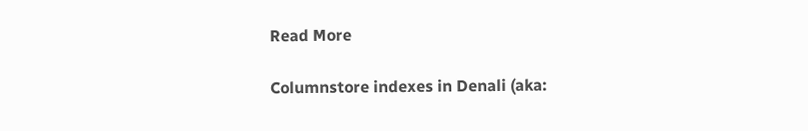Read More

Columnstore indexes in Denali (aka: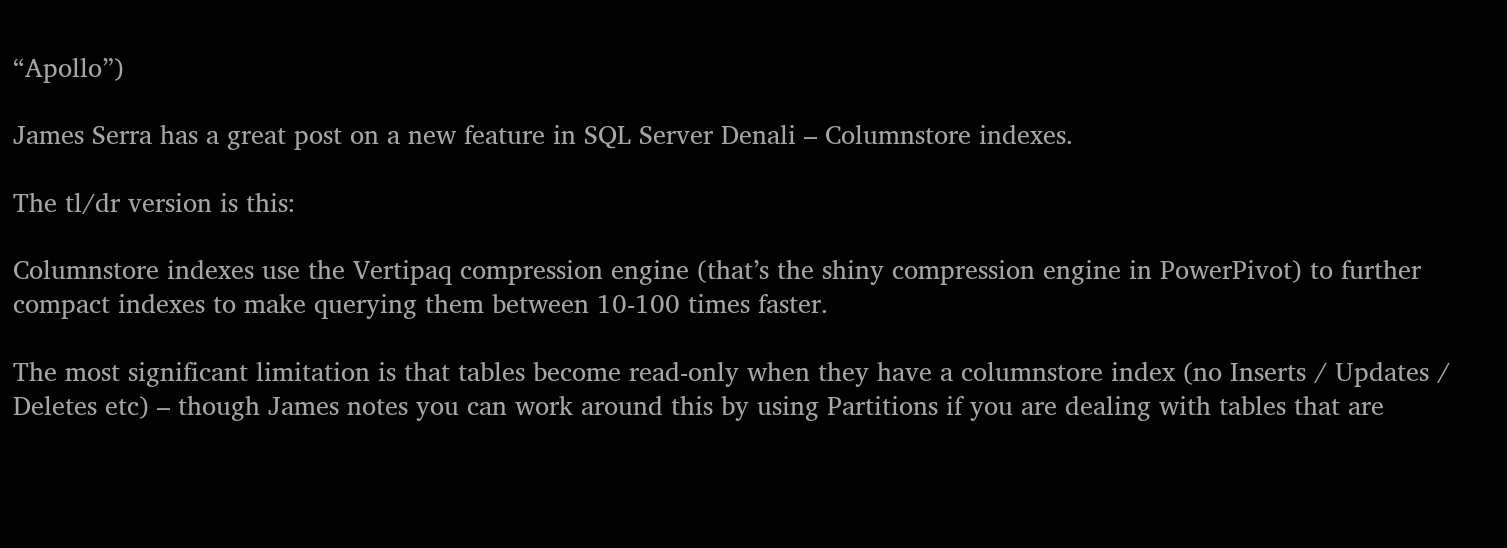“Apollo”)

James Serra has a great post on a new feature in SQL Server Denali – Columnstore indexes.

The tl/dr version is this:

Columnstore indexes use the Vertipaq compression engine (that’s the shiny compression engine in PowerPivot) to further compact indexes to make querying them between 10-100 times faster.

The most significant limitation is that tables become read-only when they have a columnstore index (no Inserts / Updates / Deletes etc) – though James notes you can work around this by using Partitions if you are dealing with tables that are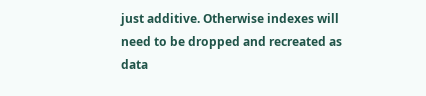just additive. Otherwise indexes will need to be dropped and recreated as data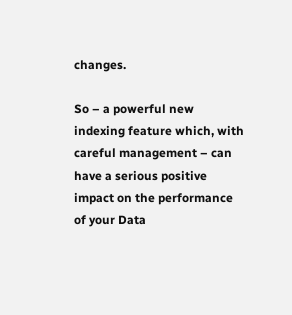changes.

So – a powerful new indexing feature which, with careful management – can have a serious positive impact on the performance of your Data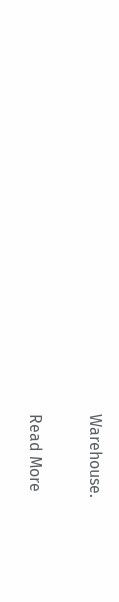Warehouse.

Read More